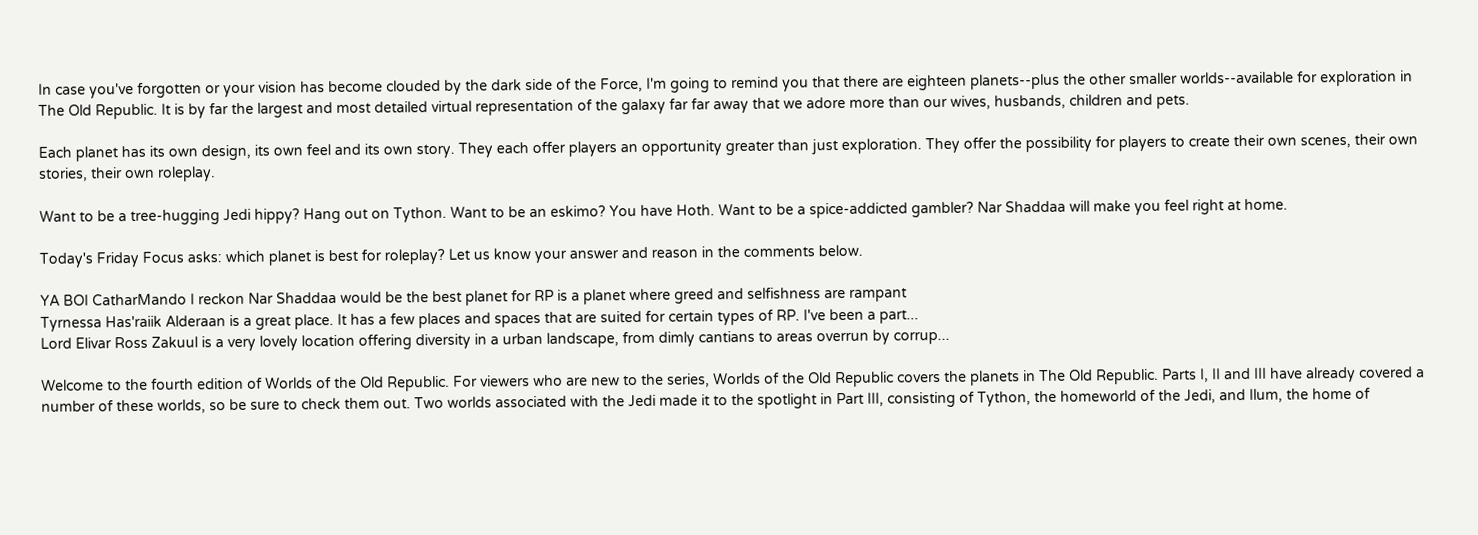In case you've forgotten or your vision has become clouded by the dark side of the Force, I'm going to remind you that there are eighteen planets--plus the other smaller worlds--available for exploration in The Old Republic. It is by far the largest and most detailed virtual representation of the galaxy far far away that we adore more than our wives, husbands, children and pets.

Each planet has its own design, its own feel and its own story. They each offer players an opportunity greater than just exploration. They offer the possibility for players to create their own scenes, their own stories, their own roleplay.

Want to be a tree-hugging Jedi hippy? Hang out on Tython. Want to be an eskimo? You have Hoth. Want to be a spice-addicted gambler? Nar Shaddaa will make you feel right at home.

Today's Friday Focus asks: which planet is best for roleplay? Let us know your answer and reason in the comments below.

YA BOI CatharMando I reckon Nar Shaddaa would be the best planet for RP is a planet where greed and selfishness are rampant
Tyrnessa Has'raiik Alderaan is a great place. It has a few places and spaces that are suited for certain types of RP. I've been a part...
Lord Elivar Ross Zakuul is a very lovely location offering diversity in a urban landscape, from dimly cantians to areas overrun by corrup...

Welcome to the fourth edition of Worlds of the Old Republic. For viewers who are new to the series, Worlds of the Old Republic covers the planets in The Old Republic. Parts I, II and III have already covered a number of these worlds, so be sure to check them out. Two worlds associated with the Jedi made it to the spotlight in Part III, consisting of Tython, the homeworld of the Jedi, and Ilum, the home of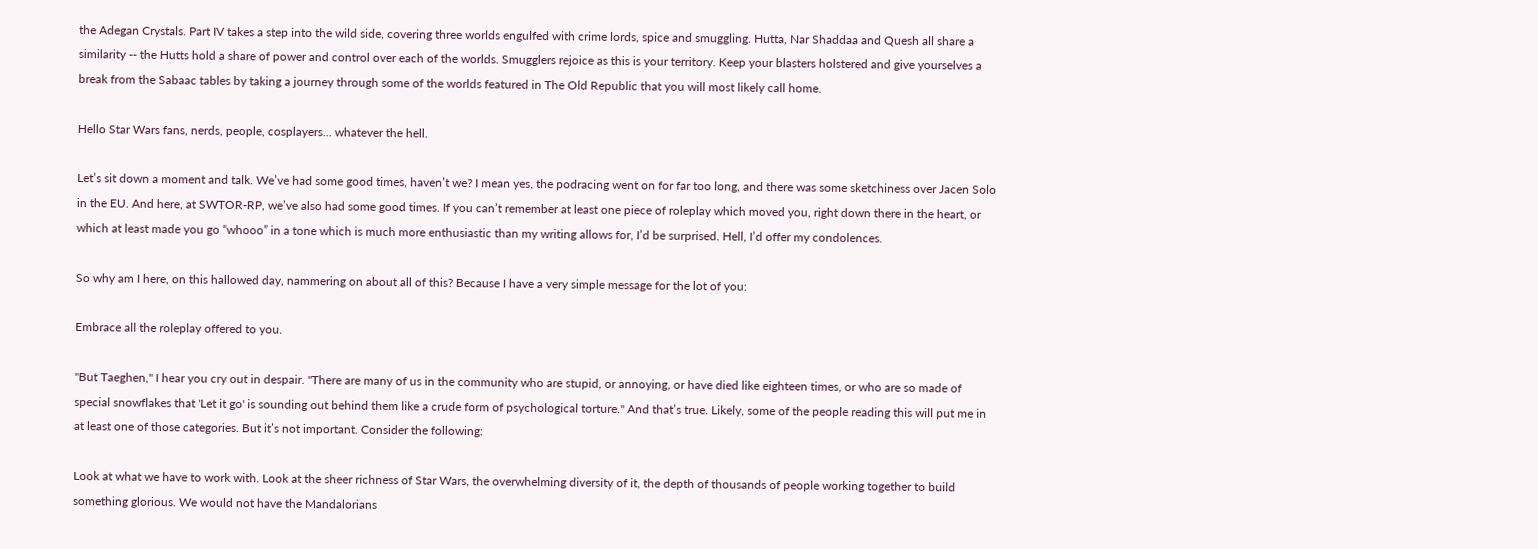the Adegan Crystals. Part IV takes a step into the wild side, covering three worlds engulfed with crime lords, spice and smuggling. Hutta, Nar Shaddaa and Quesh all share a similarity -- the Hutts hold a share of power and control over each of the worlds. Smugglers rejoice as this is your territory. Keep your blasters holstered and give yourselves a break from the Sabaac tables by taking a journey through some of the worlds featured in The Old Republic that you will most likely call home.

Hello Star Wars fans, nerds, people, cosplayers... whatever the hell.

Let’s sit down a moment and talk. We’ve had some good times, haven’t we? I mean yes, the podracing went on for far too long, and there was some sketchiness over Jacen Solo in the EU. And here, at SWTOR-RP, we’ve also had some good times. If you can’t remember at least one piece of roleplay which moved you, right down there in the heart, or which at least made you go “whooo” in a tone which is much more enthusiastic than my writing allows for, I’d be surprised. Hell, I’d offer my condolences.

So why am I here, on this hallowed day, nammering on about all of this? Because I have a very simple message for the lot of you:

Embrace all the roleplay offered to you.

"But Taeghen," I hear you cry out in despair. "There are many of us in the community who are stupid, or annoying, or have died like eighteen times, or who are so made of special snowflakes that 'Let it go' is sounding out behind them like a crude form of psychological torture." And that’s true. Likely, some of the people reading this will put me in at least one of those categories. But it’s not important. Consider the following:

Look at what we have to work with. Look at the sheer richness of Star Wars, the overwhelming diversity of it, the depth of thousands of people working together to build something glorious. We would not have the Mandalorians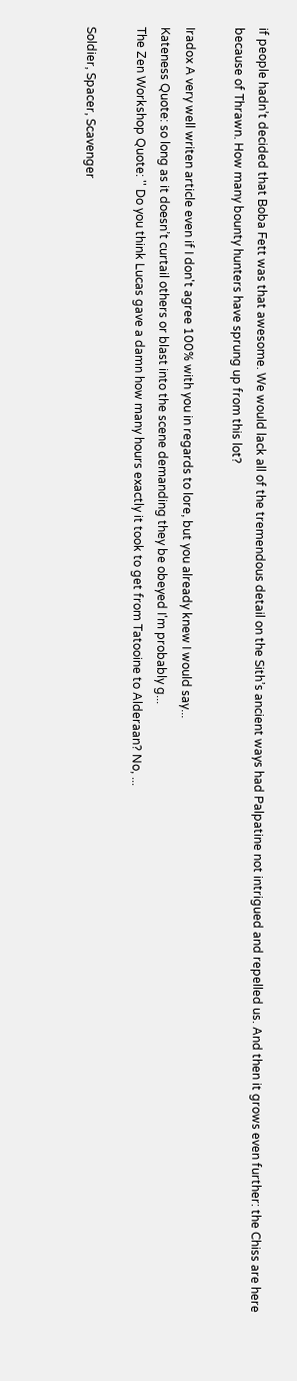if people hadn’t decided that Boba Fett was that awesome. We would lack all of the tremendous detail on the Sith’s ancient ways had Palpatine not intrigued and repelled us. And then it grows even further: the Chiss are here because of Thrawn. How many bounty hunters have sprung up from this lot?

Iradox A very well writen article even if I don't agree 100% with you in regards to lore, but you already knew I would say...
Kateness Quote: so long as it doesn’t curtail others or blast into the scene demanding they be obeyed I'm probably g...
The Zen Workshop Quote: '' Do you think Lucas gave a damn how many hours exactly it took to get from Tatooine to Alderaan? No, ...

Soldier, Spacer, Scavenger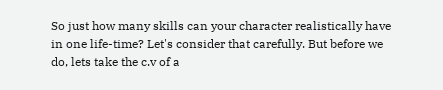So just how many skills can your character realistically have in one life-time? Let's consider that carefully. But before we do, lets take the c.v of a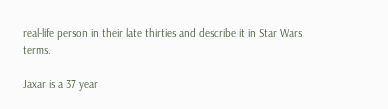real-life person in their late thirties and describe it in Star Wars terms.

Jaxar is a 37 year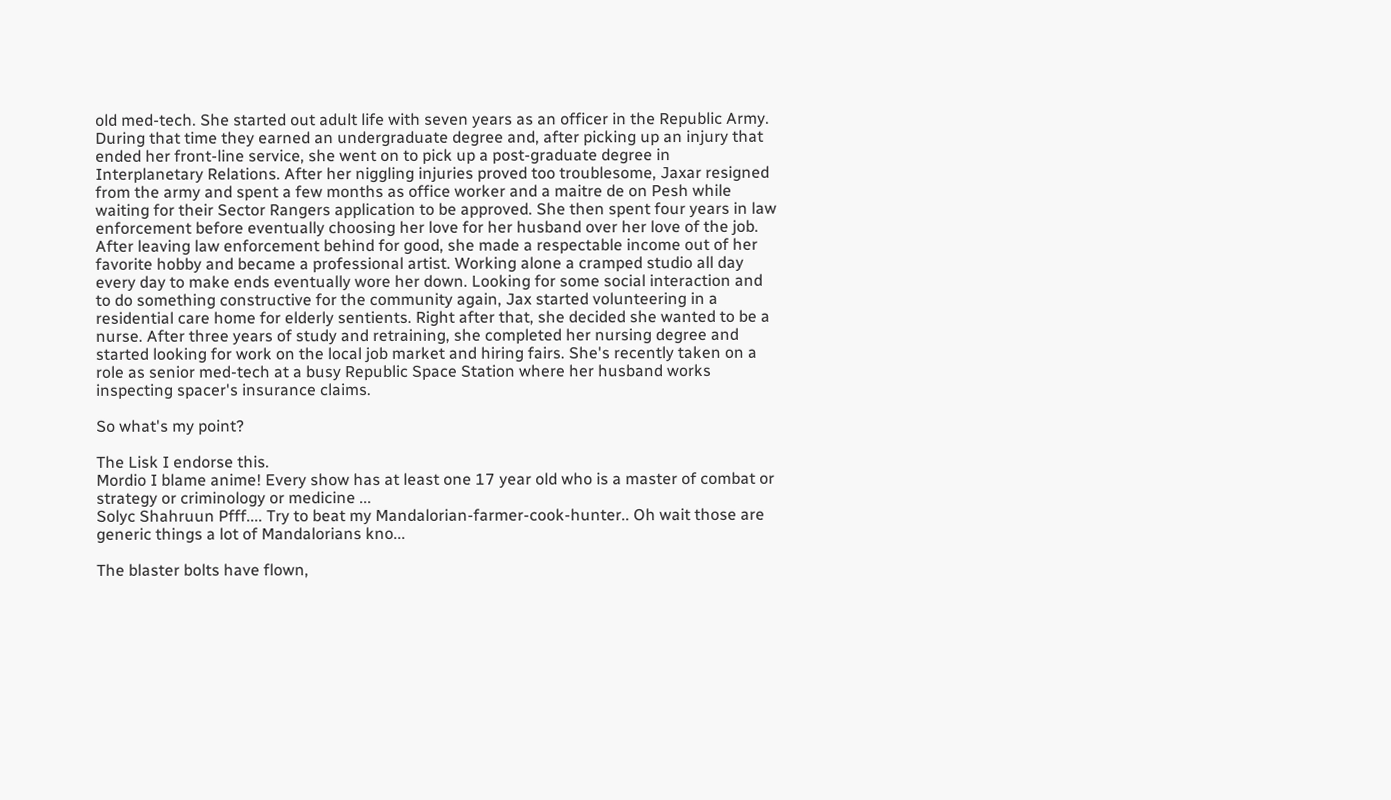old med-tech. She started out adult life with seven years as an officer in the Republic Army. During that time they earned an undergraduate degree and, after picking up an injury that ended her front-line service, she went on to pick up a post-graduate degree in Interplanetary Relations. After her niggling injuries proved too troublesome, Jaxar resigned from the army and spent a few months as office worker and a maitre de on Pesh while waiting for their Sector Rangers application to be approved. She then spent four years in law enforcement before eventually choosing her love for her husband over her love of the job. After leaving law enforcement behind for good, she made a respectable income out of her favorite hobby and became a professional artist. Working alone a cramped studio all day every day to make ends eventually wore her down. Looking for some social interaction and to do something constructive for the community again, Jax started volunteering in a residential care home for elderly sentients. Right after that, she decided she wanted to be a nurse. After three years of study and retraining, she completed her nursing degree and started looking for work on the local job market and hiring fairs. She's recently taken on a role as senior med-tech at a busy Republic Space Station where her husband works inspecting spacer's insurance claims.

So what's my point?

The Lisk I endorse this.
Mordio I blame anime! Every show has at least one 17 year old who is a master of combat or strategy or criminology or medicine ...
Solyc Shahruun Pfff.... Try to beat my Mandalorian-farmer-cook-hunter.. Oh wait those are generic things a lot of Mandalorians kno...

The blaster bolts have flown,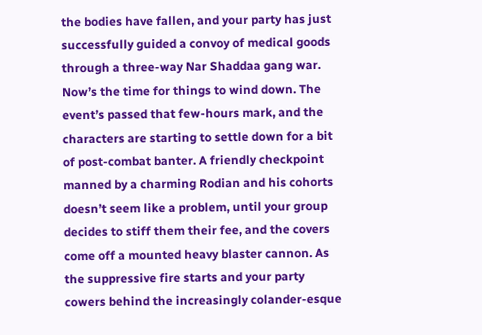the bodies have fallen, and your party has just successfully guided a convoy of medical goods through a three-way Nar Shaddaa gang war. Now’s the time for things to wind down. The event’s passed that few-hours mark, and the characters are starting to settle down for a bit of post-combat banter. A friendly checkpoint manned by a charming Rodian and his cohorts doesn’t seem like a problem, until your group decides to stiff them their fee, and the covers come off a mounted heavy blaster cannon. As the suppressive fire starts and your party cowers behind the increasingly colander-esque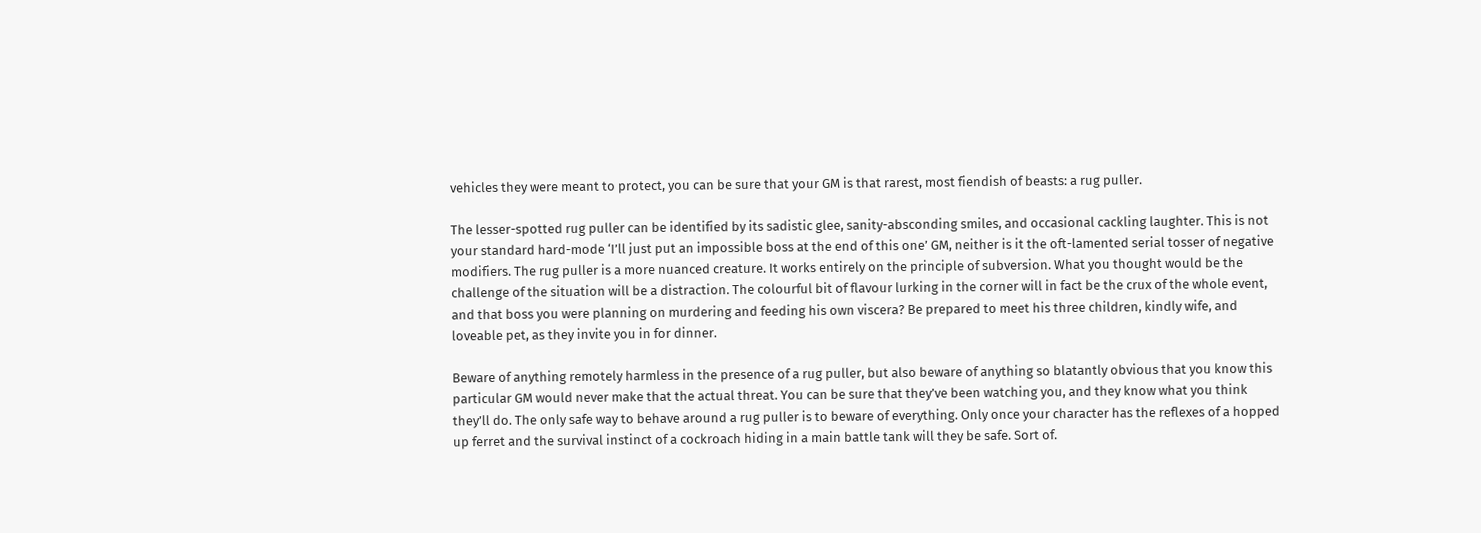vehicles they were meant to protect, you can be sure that your GM is that rarest, most fiendish of beasts: a rug puller.

The lesser-spotted rug puller can be identified by its sadistic glee, sanity-absconding smiles, and occasional cackling laughter. This is not your standard hard-mode ‘I’ll just put an impossible boss at the end of this one’ GM, neither is it the oft-lamented serial tosser of negative modifiers. The rug puller is a more nuanced creature. It works entirely on the principle of subversion. What you thought would be the challenge of the situation will be a distraction. The colourful bit of flavour lurking in the corner will in fact be the crux of the whole event, and that boss you were planning on murdering and feeding his own viscera? Be prepared to meet his three children, kindly wife, and loveable pet, as they invite you in for dinner.

Beware of anything remotely harmless in the presence of a rug puller, but also beware of anything so blatantly obvious that you know this particular GM would never make that the actual threat. You can be sure that they’ve been watching you, and they know what you think they’ll do. The only safe way to behave around a rug puller is to beware of everything. Only once your character has the reflexes of a hopped up ferret and the survival instinct of a cockroach hiding in a main battle tank will they be safe. Sort of.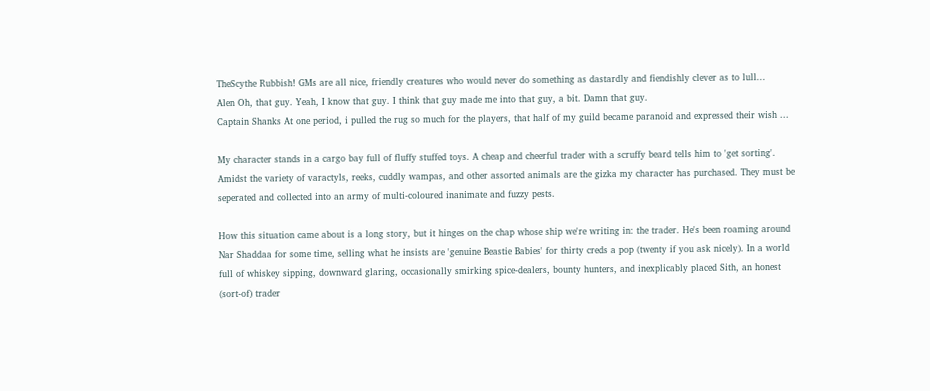TheScythe Rubbish! GMs are all nice, friendly creatures who would never do something as dastardly and fiendishly clever as to lull...
Alen Oh, that guy. Yeah, I know that guy. I think that guy made me into that guy, a bit. Damn that guy.
Captain Shanks At one period, i pulled the rug so much for the players, that half of my guild became paranoid and expressed their wish ...

My character stands in a cargo bay full of fluffy stuffed toys. A cheap and cheerful trader with a scruffy beard tells him to 'get sorting'. Amidst the variety of varactyls, reeks, cuddly wampas, and other assorted animals are the gizka my character has purchased. They must be seperated and collected into an army of multi-coloured inanimate and fuzzy pests.

How this situation came about is a long story, but it hinges on the chap whose ship we're writing in: the trader. He's been roaming around Nar Shaddaa for some time, selling what he insists are 'genuine Beastie Babies' for thirty creds a pop (twenty if you ask nicely). In a world full of whiskey sipping, downward glaring, occasionally smirking spice-dealers, bounty hunters, and inexplicably placed Sith, an honest (sort-of) trader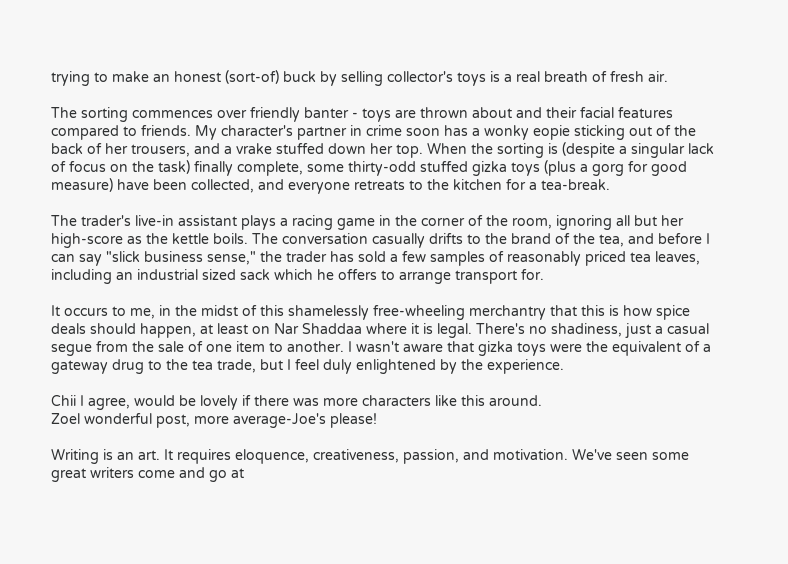trying to make an honest (sort-of) buck by selling collector's toys is a real breath of fresh air.

The sorting commences over friendly banter - toys are thrown about and their facial features compared to friends. My character's partner in crime soon has a wonky eopie sticking out of the back of her trousers, and a vrake stuffed down her top. When the sorting is (despite a singular lack of focus on the task) finally complete, some thirty-odd stuffed gizka toys (plus a gorg for good measure) have been collected, and everyone retreats to the kitchen for a tea-break.

The trader's live-in assistant plays a racing game in the corner of the room, ignoring all but her high-score as the kettle boils. The conversation casually drifts to the brand of the tea, and before I can say "slick business sense," the trader has sold a few samples of reasonably priced tea leaves, including an industrial sized sack which he offers to arrange transport for.

It occurs to me, in the midst of this shamelessly free-wheeling merchantry that this is how spice deals should happen, at least on Nar Shaddaa where it is legal. There's no shadiness, just a casual segue from the sale of one item to another. I wasn't aware that gizka toys were the equivalent of a gateway drug to the tea trade, but I feel duly enlightened by the experience.

Chii I agree, would be lovely if there was more characters like this around.
Zoel wonderful post, more average-Joe's please!

Writing is an art. It requires eloquence, creativeness, passion, and motivation. We've seen some great writers come and go at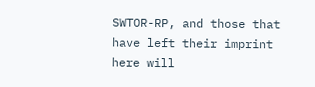SWTOR-RP, and those that have left their imprint here will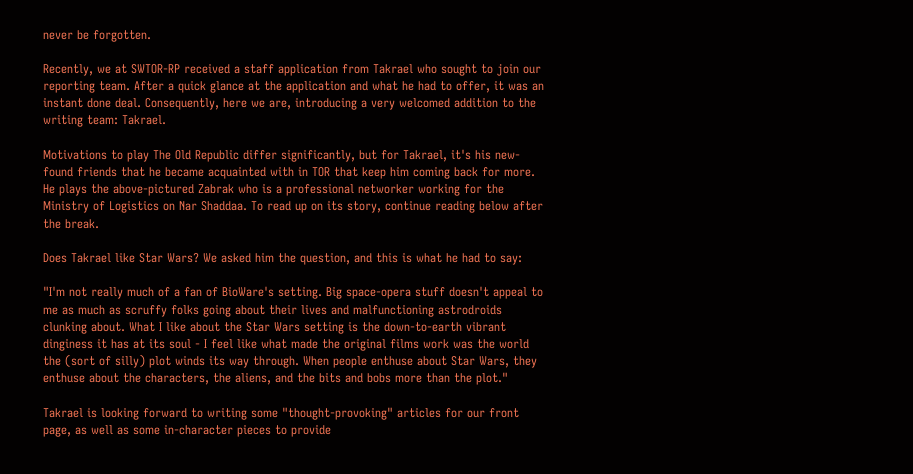never be forgotten.

Recently, we at SWTOR-RP received a staff application from Takrael who sought to join our reporting team. After a quick glance at the application and what he had to offer, it was an instant done deal. Consequently, here we are, introducing a very welcomed addition to the writing team: Takrael.

Motivations to play The Old Republic differ significantly, but for Takrael, it's his new-found friends that he became acquainted with in TOR that keep him coming back for more. He plays the above-pictured Zabrak who is a professional networker working for the Ministry of Logistics on Nar Shaddaa. To read up on its story, continue reading below after the break.

Does Takrael like Star Wars? We asked him the question, and this is what he had to say:

"I'm not really much of a fan of BioWare's setting. Big space-opera stuff doesn't appeal to me as much as scruffy folks going about their lives and malfunctioning astrodroids clunking about. What I like about the Star Wars setting is the down-to-earth vibrant dinginess it has at its soul - I feel like what made the original films work was the world the (sort of silly) plot winds its way through. When people enthuse about Star Wars, they enthuse about the characters, the aliens, and the bits and bobs more than the plot."

Takrael is looking forward to writing some "thought-provoking" articles for our front page, as well as some in-character pieces to provide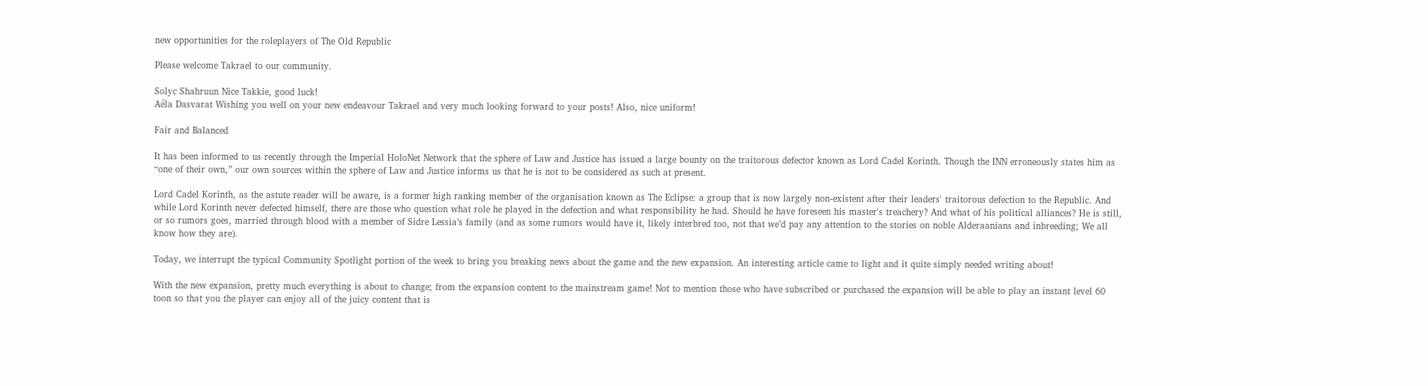new opportunities for the roleplayers of The Old Republic

Please welcome Takrael to our community.

Solyc Shahruun Nice Takkie, good luck!
Aéla Dasvarat Wishing you well on your new endeavour Takrael and very much looking forward to your posts! Also, nice uniform!

Fair and Balanced

It has been informed to us recently through the Imperial HoloNet Network that the sphere of Law and Justice has issued a large bounty on the traitorous defector known as Lord Cadel Korinth. Though the INN erroneously states him as “one of their own,” our own sources within the sphere of Law and Justice informs us that he is not to be considered as such at present.

Lord Cadel Korinth, as the astute reader will be aware, is a former high ranking member of the organisation known as The Eclipse: a group that is now largely non-existent after their leaders' traitorous defection to the Republic. And while Lord Korinth never defected himself, there are those who question what role he played in the defection and what responsibility he had. Should he have foreseen his master's treachery? And what of his political alliances? He is still, or so rumors goes, married through blood with a member of Sidre Lessia’s family (and as some rumors would have it, likely interbred too, not that we’d pay any attention to the stories on noble Alderaanians and inbreeding; We all know how they are).

Today, we interrupt the typical Community Spotlight portion of the week to bring you breaking news about the game and the new expansion. An interesting article came to light and it quite simply needed writing about!

With the new expansion, pretty much everything is about to change; from the expansion content to the mainstream game! Not to mention those who have subscribed or purchased the expansion will be able to play an instant level 60 toon so that you the player can enjoy all of the juicy content that is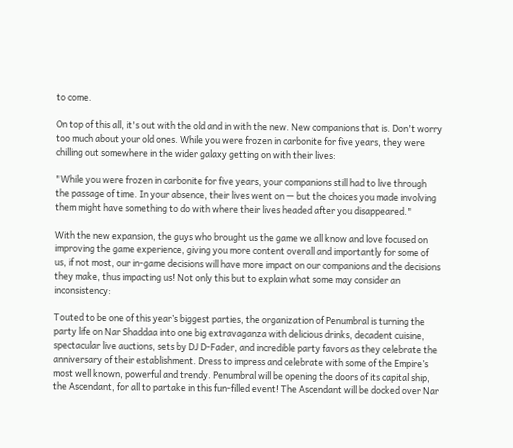to come.

On top of this all, it's out with the old and in with the new. New companions that is. Don't worry too much about your old ones. While you were frozen in carbonite for five years, they were chilling out somewhere in the wider galaxy getting on with their lives:

"While you were frozen in carbonite for five years, your companions still had to live through the passage of time. In your absence, their lives went on — but the choices you made involving them might have something to do with where their lives headed after you disappeared."

With the new expansion, the guys who brought us the game we all know and love focused on improving the game experience, giving you more content overall and importantly for some of us, if not most, our in-game decisions will have more impact on our companions and the decisions they make, thus impacting us! Not only this but to explain what some may consider an inconsistency:

Touted to be one of this year’s biggest parties, the organization of Penumbral is turning the party life on Nar Shaddaa into one big extravaganza with delicious drinks, decadent cuisine, spectacular live auctions, sets by DJ D-Fader, and incredible party favors as they celebrate the anniversary of their establishment. Dress to impress and celebrate with some of the Empire’s most well known, powerful and trendy. Penumbral will be opening the doors of its capital ship, the Ascendant, for all to partake in this fun-filled event! The Ascendant will be docked over Nar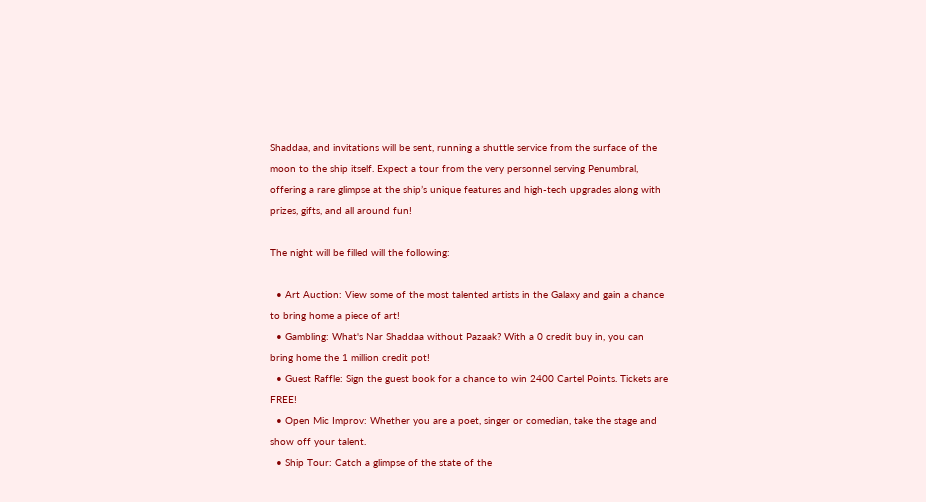Shaddaa, and invitations will be sent, running a shuttle service from the surface of the moon to the ship itself. Expect a tour from the very personnel serving Penumbral, offering a rare glimpse at the ship’s unique features and high-tech upgrades along with prizes, gifts, and all around fun!

The night will be filled will the following:

  • Art Auction: View some of the most talented artists in the Galaxy and gain a chance to bring home a piece of art!
  • Gambling: What's Nar Shaddaa without Pazaak? With a 0 credit buy in, you can bring home the 1 million credit pot!
  • Guest Raffle: Sign the guest book for a chance to win 2400 Cartel Points. Tickets are FREE!
  • Open Mic Improv: Whether you are a poet, singer or comedian, take the stage and show off your talent.
  • Ship Tour: Catch a glimpse of the state of the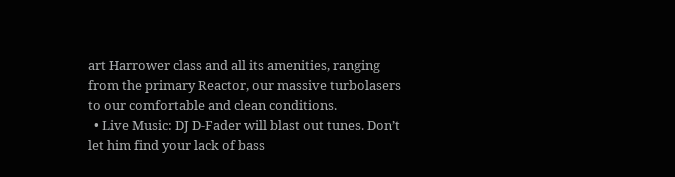art Harrower class and all its amenities, ranging from the primary Reactor, our massive turbolasers to our comfortable and clean conditions.
  • Live Music: DJ D-Fader will blast out tunes. Don’t let him find your lack of bass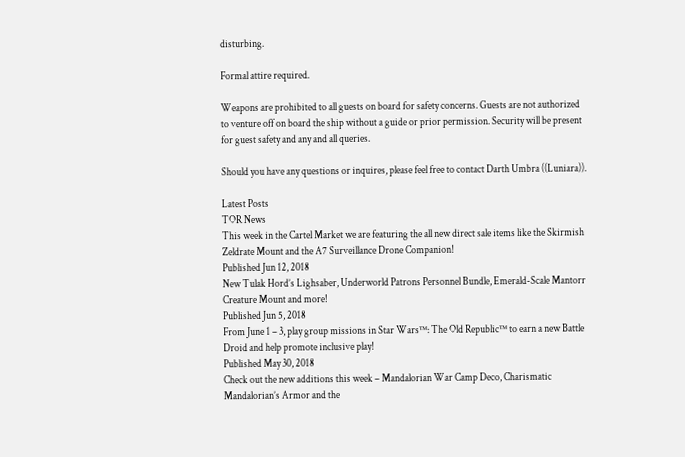disturbing.

Formal attire required.

Weapons are prohibited to all guests on board for safety concerns. Guests are not authorized to venture off on board the ship without a guide or prior permission. Security will be present for guest safety and any and all queries.

Should you have any questions or inquires, please feel free to contact Darth Umbra ((Luniara)).

Latest Posts
TOR News
This week in the Cartel Market we are featuring the all new direct sale items like the Skirmish Zeldrate Mount and the A7 Surveillance Drone Companion!
Published Jun 12, 2018
New Tulak Hord’s Lighsaber, Underworld Patrons Personnel Bundle, Emerald-Scale Mantorr Creature Mount and more!
Published Jun 5, 2018
From June 1 – 3, play group missions in Star Wars™: The Old Republic™ to earn a new Battle Droid and help promote inclusive play!
Published May 30, 2018
Check out the new additions this week – Mandalorian War Camp Deco, Charismatic Mandalorian’s Armor and the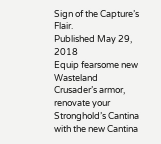Sign of the Capture’s Flair.
Published May 29, 2018
Equip fearsome new Wasteland Crusader’s armor, renovate your Stronghold’s Cantina with the new Cantina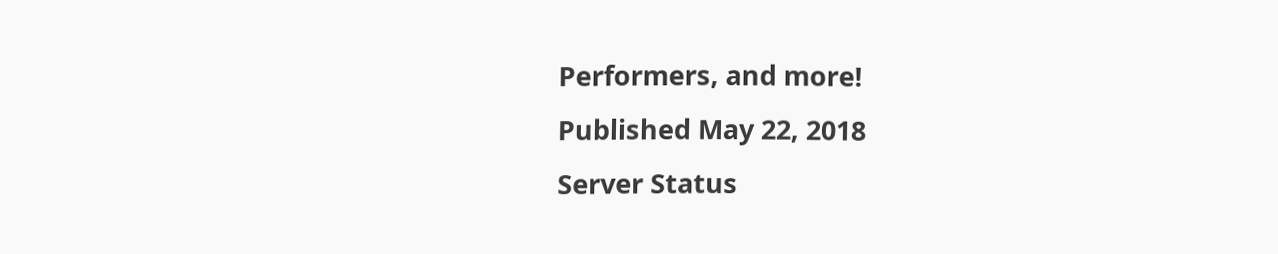Performers, and more!
Published May 22, 2018
Server Status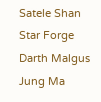Satele Shan
Star Forge
Darth Malgus
Jung Ma